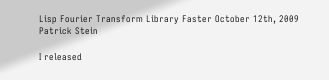Lisp Fourier Transform Library Faster October 12th, 2009
Patrick Stein

I released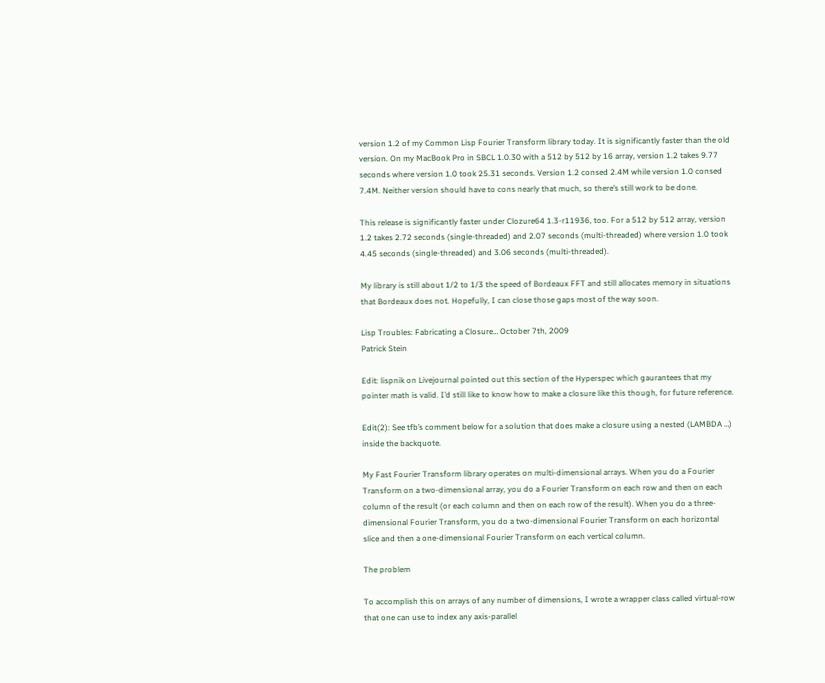version 1.2 of my Common Lisp Fourier Transform library today. It is significantly faster than the old version. On my MacBook Pro in SBCL 1.0.30 with a 512 by 512 by 16 array, version 1.2 takes 9.77 seconds where version 1.0 took 25.31 seconds. Version 1.2 consed 2.4M while version 1.0 consed 7.4M. Neither version should have to cons nearly that much, so there’s still work to be done.

This release is significantly faster under Clozure64 1.3-r11936, too. For a 512 by 512 array, version 1.2 takes 2.72 seconds (single-threaded) and 2.07 seconds (multi-threaded) where version 1.0 took 4.45 seconds (single-threaded) and 3.06 seconds (multi-threaded).

My library is still about 1/2 to 1/3 the speed of Bordeaux FFT and still allocates memory in situations that Bordeaux does not. Hopefully, I can close those gaps most of the way soon.

Lisp Troubles: Fabricating a Closure… October 7th, 2009
Patrick Stein

Edit: lispnik on Livejournal pointed out this section of the Hyperspec which gaurantees that my pointer math is valid. I’d still like to know how to make a closure like this though, for future reference.

Edit(2): See tfb’s comment below for a solution that does make a closure using a nested (LAMBDA …) inside the backquote.

My Fast Fourier Transform library operates on multi-dimensional arrays. When you do a Fourier Transform on a two-dimensional array, you do a Fourier Transform on each row and then on each column of the result (or each column and then on each row of the result). When you do a three-dimensional Fourier Transform, you do a two-dimensional Fourier Transform on each horizontal slice and then a one-dimensional Fourier Transform on each vertical column.

The problem

To accomplish this on arrays of any number of dimensions, I wrote a wrapper class called virtual-row that one can use to index any axis-parallel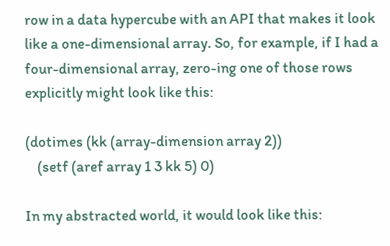row in a data hypercube with an API that makes it look like a one-dimensional array. So, for example, if I had a four-dimensional array, zero-ing one of those rows explicitly might look like this:

(dotimes (kk (array-dimension array 2))
    (setf (aref array 1 3 kk 5) 0)

In my abstracted world, it would look like this: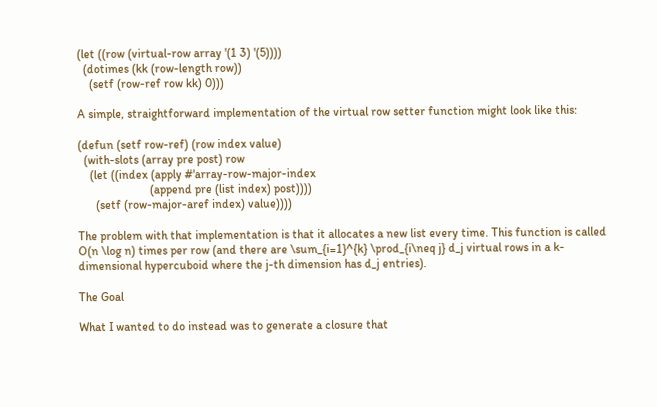(let ((row (virtual-row array '(1 3) '(5))))
  (dotimes (kk (row-length row))
    (setf (row-ref row kk) 0)))

A simple, straightforward implementation of the virtual row setter function might look like this:

(defun (setf row-ref) (row index value)
  (with-slots (array pre post) row
    (let ((index (apply #'array-row-major-index
                        (append pre (list index) post))))
      (setf (row-major-aref index) value))))

The problem with that implementation is that it allocates a new list every time. This function is called O(n \log n) times per row (and there are \sum_{i=1}^{k} \prod_{i\neq j} d_j virtual rows in a k-dimensional hypercuboid where the j-th dimension has d_j entries).

The Goal

What I wanted to do instead was to generate a closure that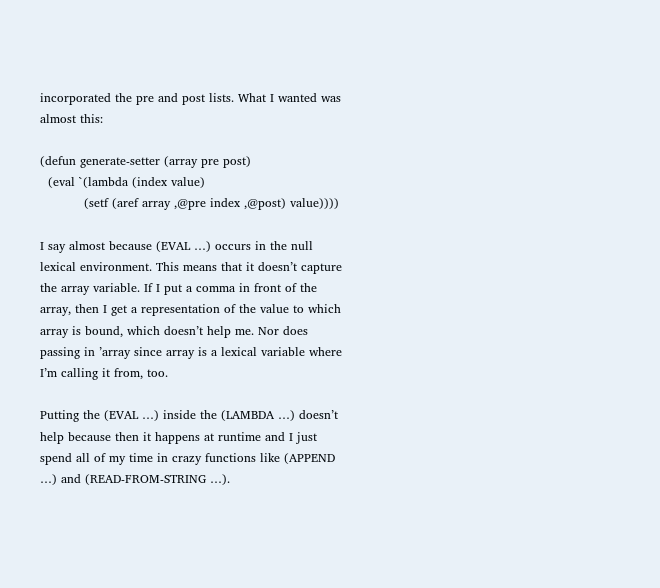incorporated the pre and post lists. What I wanted was almost this:

(defun generate-setter (array pre post)
  (eval `(lambda (index value)
           (setf (aref array ,@pre index ,@post) value))))

I say almost because (EVAL …) occurs in the null lexical environment. This means that it doesn’t capture the array variable. If I put a comma in front of the array, then I get a representation of the value to which array is bound, which doesn’t help me. Nor does passing in ’array since array is a lexical variable where I’m calling it from, too.

Putting the (EVAL …) inside the (LAMBDA …) doesn’t help because then it happens at runtime and I just spend all of my time in crazy functions like (APPEND …) and (READ-FROM-STRING …).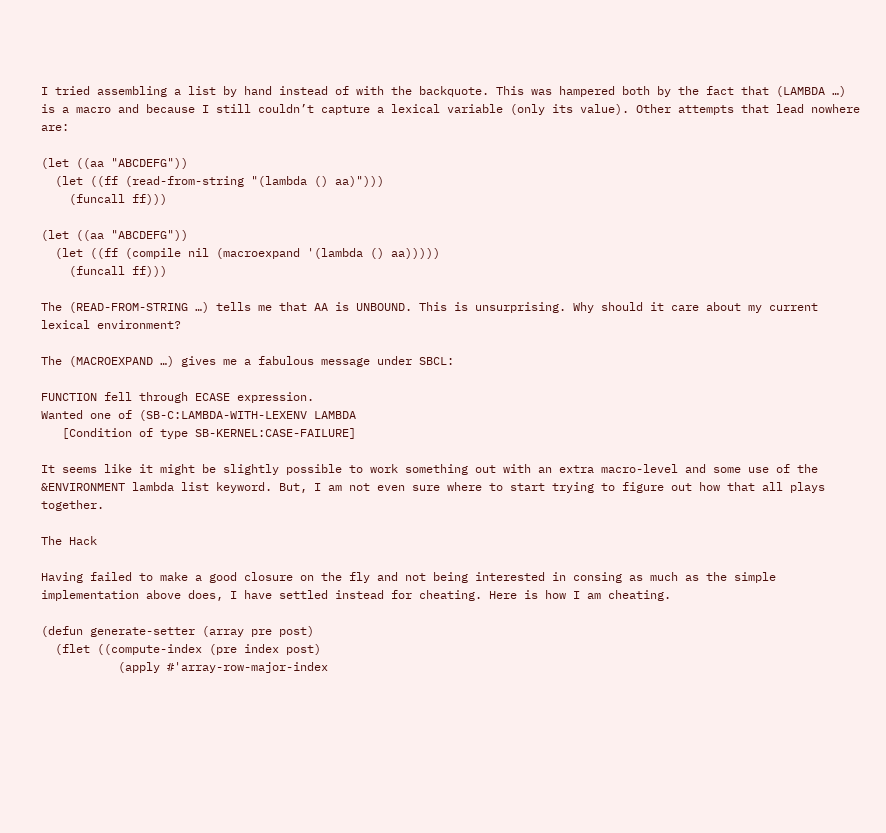I tried assembling a list by hand instead of with the backquote. This was hampered both by the fact that (LAMBDA …) is a macro and because I still couldn’t capture a lexical variable (only its value). Other attempts that lead nowhere are:

(let ((aa "ABCDEFG"))
  (let ((ff (read-from-string "(lambda () aa)")))
    (funcall ff)))

(let ((aa "ABCDEFG"))
  (let ((ff (compile nil (macroexpand '(lambda () aa)))))
    (funcall ff)))

The (READ-FROM-STRING …) tells me that AA is UNBOUND. This is unsurprising. Why should it care about my current lexical environment?

The (MACROEXPAND …) gives me a fabulous message under SBCL:

FUNCTION fell through ECASE expression.
Wanted one of (SB-C:LAMBDA-WITH-LEXENV LAMBDA
   [Condition of type SB-KERNEL:CASE-FAILURE]

It seems like it might be slightly possible to work something out with an extra macro-level and some use of the &ENVIRONMENT lambda list keyword. But, I am not even sure where to start trying to figure out how that all plays together.

The Hack

Having failed to make a good closure on the fly and not being interested in consing as much as the simple implementation above does, I have settled instead for cheating. Here is how I am cheating.

(defun generate-setter (array pre post)
  (flet ((compute-index (pre index post)
           (apply #'array-row-major-index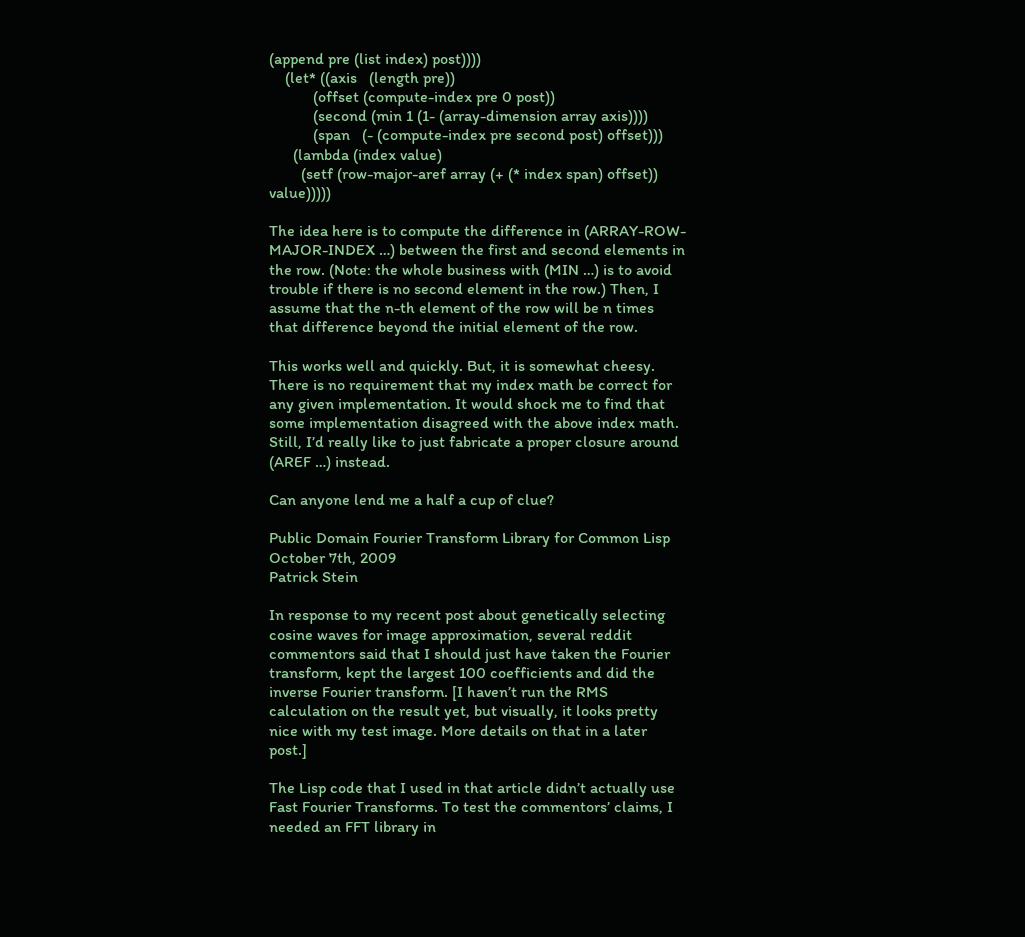(append pre (list index) post))))
    (let* ((axis   (length pre))
           (offset (compute-index pre 0 post))
           (second (min 1 (1- (array-dimension array axis))))
           (span   (- (compute-index pre second post) offset)))
      (lambda (index value)
        (setf (row-major-aref array (+ (* index span) offset)) value)))))

The idea here is to compute the difference in (ARRAY-ROW-MAJOR-INDEX …) between the first and second elements in the row. (Note: the whole business with (MIN …) is to avoid trouble if there is no second element in the row.) Then, I assume that the n-th element of the row will be n times that difference beyond the initial element of the row.

This works well and quickly. But, it is somewhat cheesy. There is no requirement that my index math be correct for any given implementation. It would shock me to find that some implementation disagreed with the above index math. Still, I’d really like to just fabricate a proper closure around (AREF …) instead.

Can anyone lend me a half a cup of clue?

Public Domain Fourier Transform Library for Common Lisp October 7th, 2009
Patrick Stein

In response to my recent post about genetically selecting cosine waves for image approximation, several reddit commentors said that I should just have taken the Fourier transform, kept the largest 100 coefficients and did the inverse Fourier transform. [I haven’t run the RMS calculation on the result yet, but visually, it looks pretty nice with my test image. More details on that in a later post.]

The Lisp code that I used in that article didn’t actually use Fast Fourier Transforms. To test the commentors’ claims, I needed an FFT library in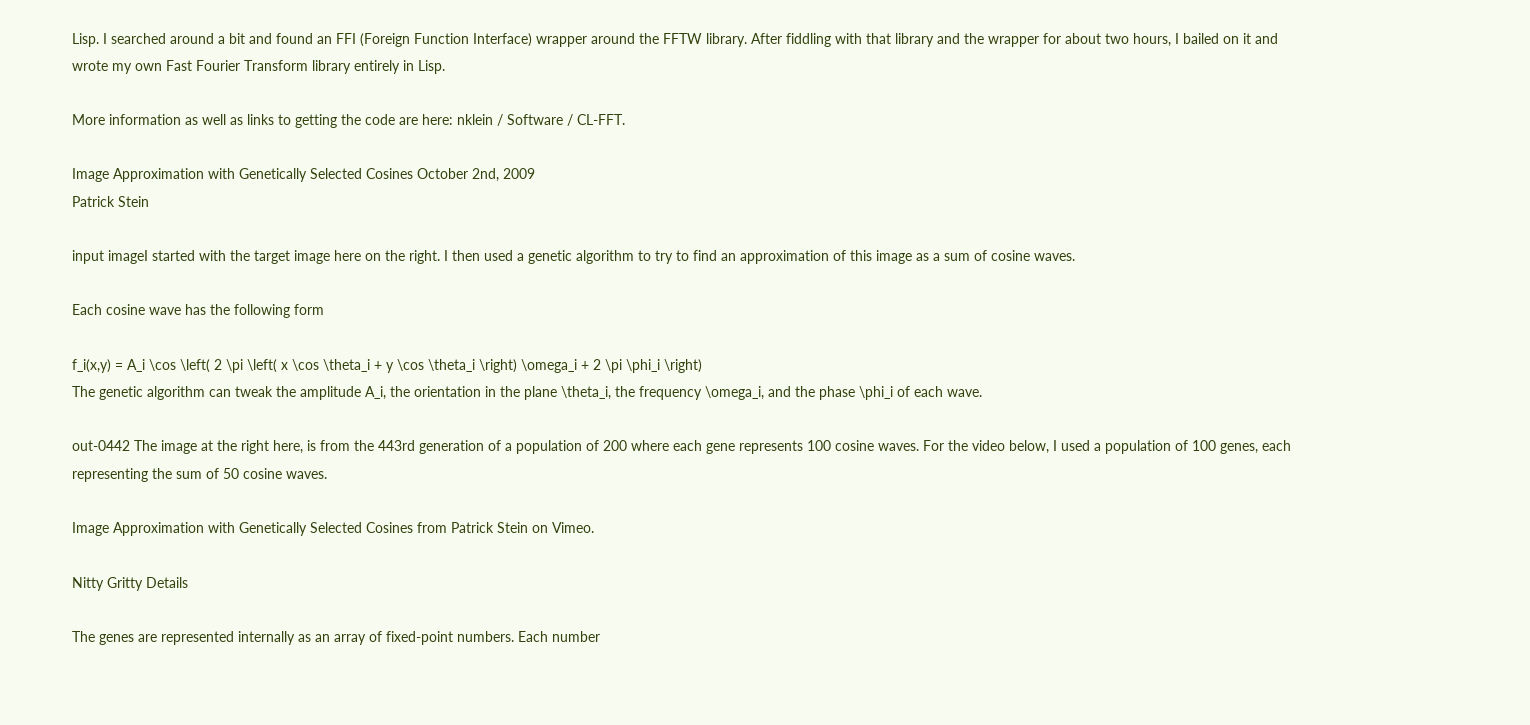Lisp. I searched around a bit and found an FFI (Foreign Function Interface) wrapper around the FFTW library. After fiddling with that library and the wrapper for about two hours, I bailed on it and wrote my own Fast Fourier Transform library entirely in Lisp.

More information as well as links to getting the code are here: nklein / Software / CL-FFT.

Image Approximation with Genetically Selected Cosines October 2nd, 2009
Patrick Stein

input imageI started with the target image here on the right. I then used a genetic algorithm to try to find an approximation of this image as a sum of cosine waves.

Each cosine wave has the following form

f_i(x,y) = A_i \cos \left( 2 \pi \left( x \cos \theta_i + y \cos \theta_i \right) \omega_i + 2 \pi \phi_i \right)
The genetic algorithm can tweak the amplitude A_i, the orientation in the plane \theta_i, the frequency \omega_i, and the phase \phi_i of each wave.

out-0442 The image at the right here, is from the 443rd generation of a population of 200 where each gene represents 100 cosine waves. For the video below, I used a population of 100 genes, each representing the sum of 50 cosine waves.

Image Approximation with Genetically Selected Cosines from Patrick Stein on Vimeo.

Nitty Gritty Details

The genes are represented internally as an array of fixed-point numbers. Each number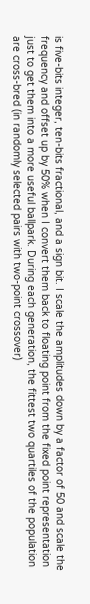is five-bits integer, ten-bits fractional, and a sign bit. I scale the amplitudes down by a factor of 50 and scale the frequency and offset up by 50% when I convert them back to floating point from the fixed point representation just to get them into a more useful ballpark. During each generation, the fittest two quartiles of the population are cross-bred (in randomly selected pairs with two-point crossover)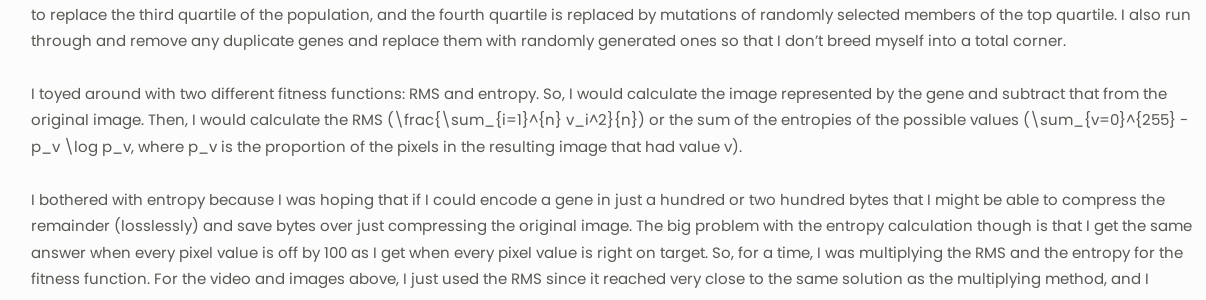to replace the third quartile of the population, and the fourth quartile is replaced by mutations of randomly selected members of the top quartile. I also run through and remove any duplicate genes and replace them with randomly generated ones so that I don’t breed myself into a total corner.

I toyed around with two different fitness functions: RMS and entropy. So, I would calculate the image represented by the gene and subtract that from the original image. Then, I would calculate the RMS (\frac{\sum_{i=1}^{n} v_i^2}{n}) or the sum of the entropies of the possible values (\sum_{v=0}^{255} - p_v \log p_v, where p_v is the proportion of the pixels in the resulting image that had value v).

I bothered with entropy because I was hoping that if I could encode a gene in just a hundred or two hundred bytes that I might be able to compress the remainder (losslessly) and save bytes over just compressing the original image. The big problem with the entropy calculation though is that I get the same answer when every pixel value is off by 100 as I get when every pixel value is right on target. So, for a time, I was multiplying the RMS and the entropy for the fitness function. For the video and images above, I just used the RMS since it reached very close to the same solution as the multiplying method, and I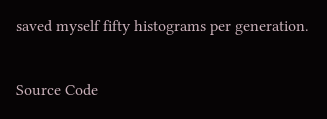saved myself fifty histograms per generation.

Source Code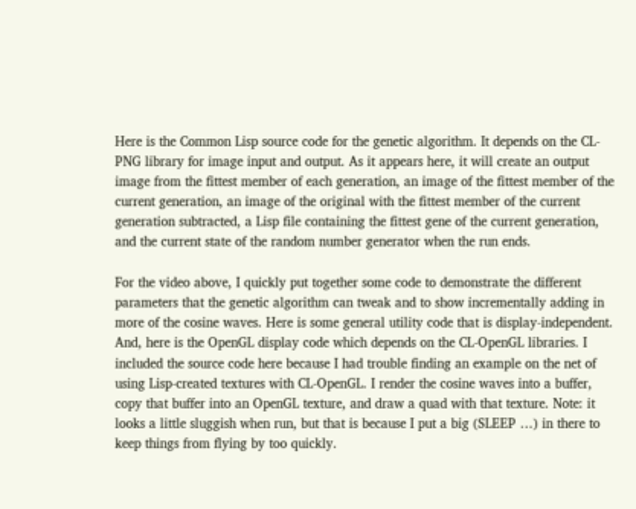Here is the Common Lisp source code for the genetic algorithm. It depends on the CL-PNG library for image input and output. As it appears here, it will create an output image from the fittest member of each generation, an image of the fittest member of the current generation, an image of the original with the fittest member of the current generation subtracted, a Lisp file containing the fittest gene of the current generation, and the current state of the random number generator when the run ends.

For the video above, I quickly put together some code to demonstrate the different parameters that the genetic algorithm can tweak and to show incrementally adding in more of the cosine waves. Here is some general utility code that is display-independent. And, here is the OpenGL display code which depends on the CL-OpenGL libraries. I included the source code here because I had trouble finding an example on the net of using Lisp-created textures with CL-OpenGL. I render the cosine waves into a buffer, copy that buffer into an OpenGL texture, and draw a quad with that texture. Note: it looks a little sluggish when run, but that is because I put a big (SLEEP …) in there to keep things from flying by too quickly.